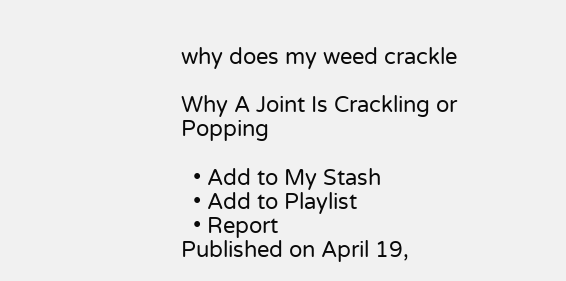why does my weed crackle

Why A Joint Is Crackling or Popping

  • Add to My Stash
  • Add to Playlist
  • Report
Published on April 19,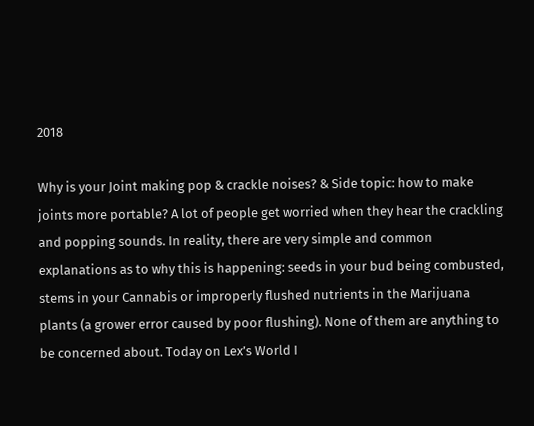2018

Why is your Joint making pop & crackle noises? & Side topic: how to make joints more portable? A lot of people get worried when they hear the crackling and popping sounds. In reality, there are very simple and common explanations as to why this is happening: seeds in your bud being combusted, stems in your Cannabis or improperly flushed nutrients in the Marijuana plants (a grower error caused by poor flushing). None of them are anything to be concerned about. Today on Lex’s World I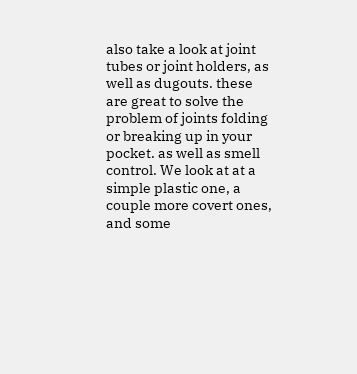also take a look at joint tubes or joint holders, as well as dugouts. these are great to solve the problem of joints folding or breaking up in your pocket. as well as smell control. We look at at a simple plastic one, a couple more covert ones, and some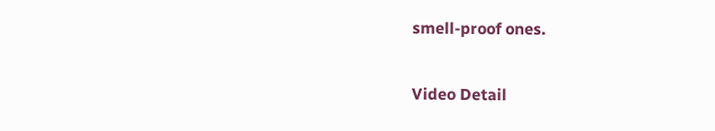smell-proof ones.

Video Detail